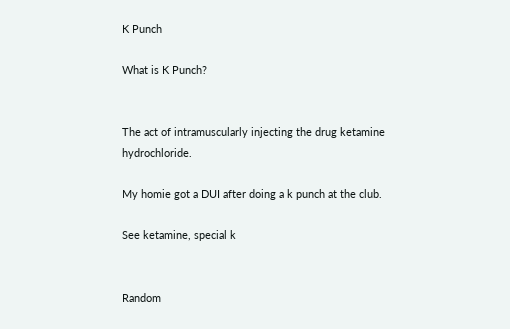K Punch

What is K Punch?


The act of intramuscularly injecting the drug ketamine hydrochloride.

My homie got a DUI after doing a k punch at the club.

See ketamine, special k


Random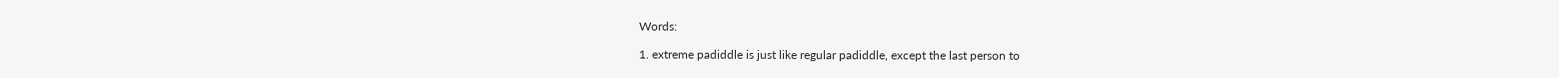Words:

1. extreme padiddle is just like regular padiddle, except the last person to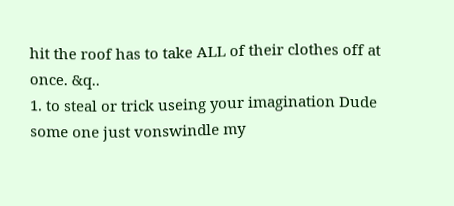hit the roof has to take ALL of their clothes off at once. &q..
1. to steal or trick useing your imagination Dude some one just vonswindle my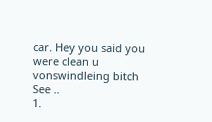car. Hey you said you were clean u vonswindleing bitch See ..
1.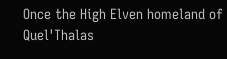Once the High Elven homeland of Quel'Thalas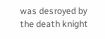was desroyed by the death knight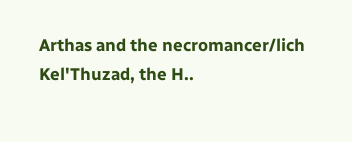Arthas and the necromancer/lich Kel'Thuzad, the H..